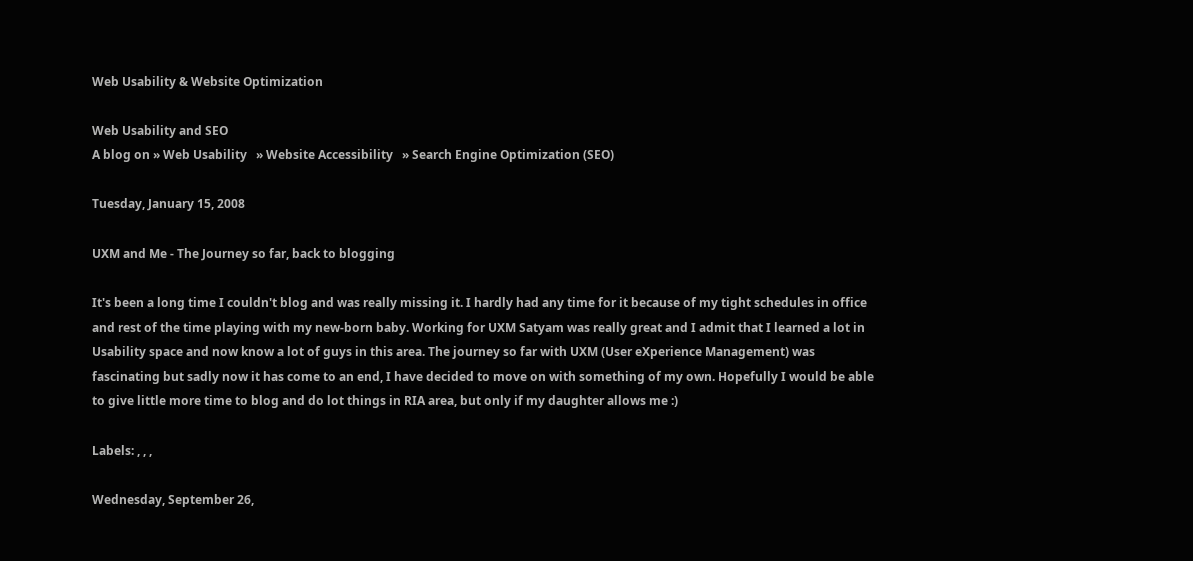Web Usability & Website Optimization

Web Usability and SEO
A blog on » Web Usability   » Website Accessibility   » Search Engine Optimization (SEO)

Tuesday, January 15, 2008

UXM and Me - The Journey so far, back to blogging

It's been a long time I couldn't blog and was really missing it. I hardly had any time for it because of my tight schedules in office and rest of the time playing with my new-born baby. Working for UXM Satyam was really great and I admit that I learned a lot in Usability space and now know a lot of guys in this area. The journey so far with UXM (User eXperience Management) was fascinating but sadly now it has come to an end, I have decided to move on with something of my own. Hopefully I would be able to give little more time to blog and do lot things in RIA area, but only if my daughter allows me :)

Labels: , , ,

Wednesday, September 26,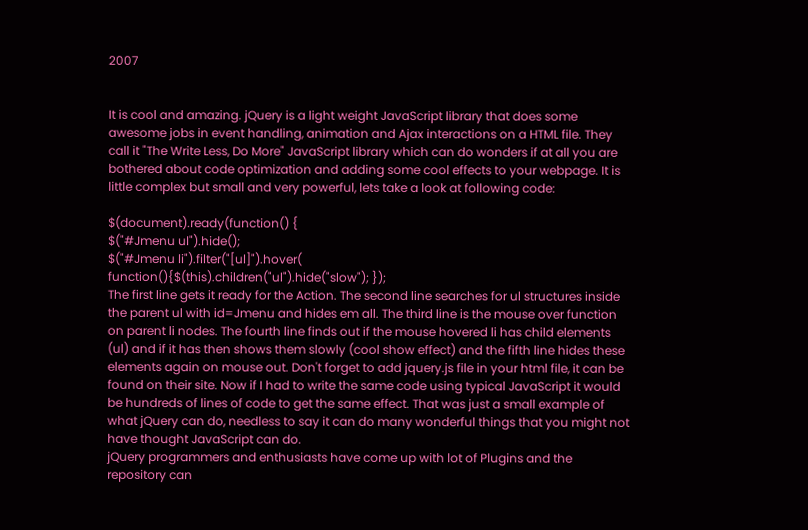2007


It is cool and amazing. jQuery is a light weight JavaScript library that does some awesome jobs in event handling, animation and Ajax interactions on a HTML file. They call it "The Write Less, Do More" JavaScript library which can do wonders if at all you are bothered about code optimization and adding some cool effects to your webpage. It is little complex but small and very powerful, lets take a look at following code:

$(document).ready(function() {
$("#Jmenu ul").hide();
$("#Jmenu li").filter("[ul]").hover(
function(){$(this).children("ul").hide("slow"); });
The first line gets it ready for the Action. The second line searches for ul structures inside the parent ul with id=Jmenu and hides em all. The third line is the mouse over function on parent li nodes. The fourth line finds out if the mouse hovered li has child elements (ul) and if it has then shows them slowly (cool show effect) and the fifth line hides these elements again on mouse out. Don't forget to add jquery.js file in your html file, it can be found on their site. Now if I had to write the same code using typical JavaScript it would be hundreds of lines of code to get the same effect. That was just a small example of what jQuery can do, needless to say it can do many wonderful things that you might not have thought JavaScript can do.
jQuery programmers and enthusiasts have come up with lot of Plugins and the repository can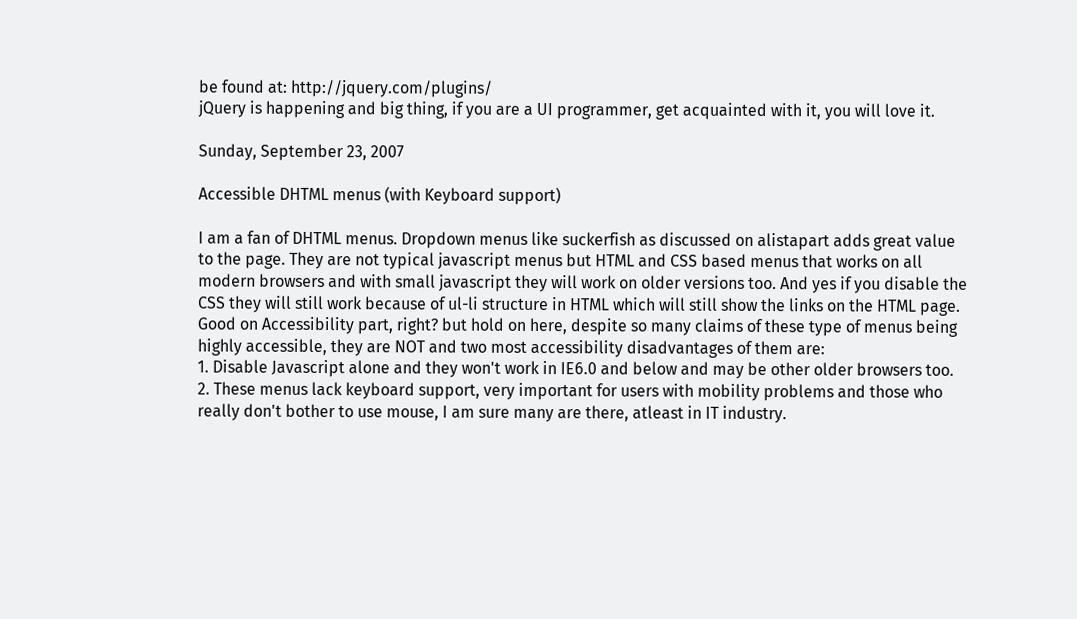be found at: http://jquery.com/plugins/
jQuery is happening and big thing, if you are a UI programmer, get acquainted with it, you will love it.

Sunday, September 23, 2007

Accessible DHTML menus (with Keyboard support)

I am a fan of DHTML menus. Dropdown menus like suckerfish as discussed on alistapart adds great value to the page. They are not typical javascript menus but HTML and CSS based menus that works on all modern browsers and with small javascript they will work on older versions too. And yes if you disable the CSS they will still work because of ul-li structure in HTML which will still show the links on the HTML page.
Good on Accessibility part, right? but hold on here, despite so many claims of these type of menus being highly accessible, they are NOT and two most accessibility disadvantages of them are:
1. Disable Javascript alone and they won't work in IE6.0 and below and may be other older browsers too.
2. These menus lack keyboard support, very important for users with mobility problems and those who really don't bother to use mouse, I am sure many are there, atleast in IT industry.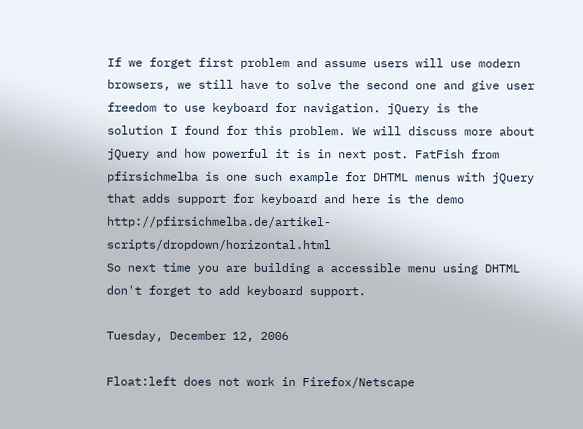If we forget first problem and assume users will use modern browsers, we still have to solve the second one and give user freedom to use keyboard for navigation. jQuery is the solution I found for this problem. We will discuss more about jQuery and how powerful it is in next post. FatFish from pfirsichmelba is one such example for DHTML menus with jQuery that adds support for keyboard and here is the demo http://pfirsichmelba.de/artikel-scripts/dropdown/horizontal.html
So next time you are building a accessible menu using DHTML don't forget to add keyboard support.

Tuesday, December 12, 2006

Float:left does not work in Firefox/Netscape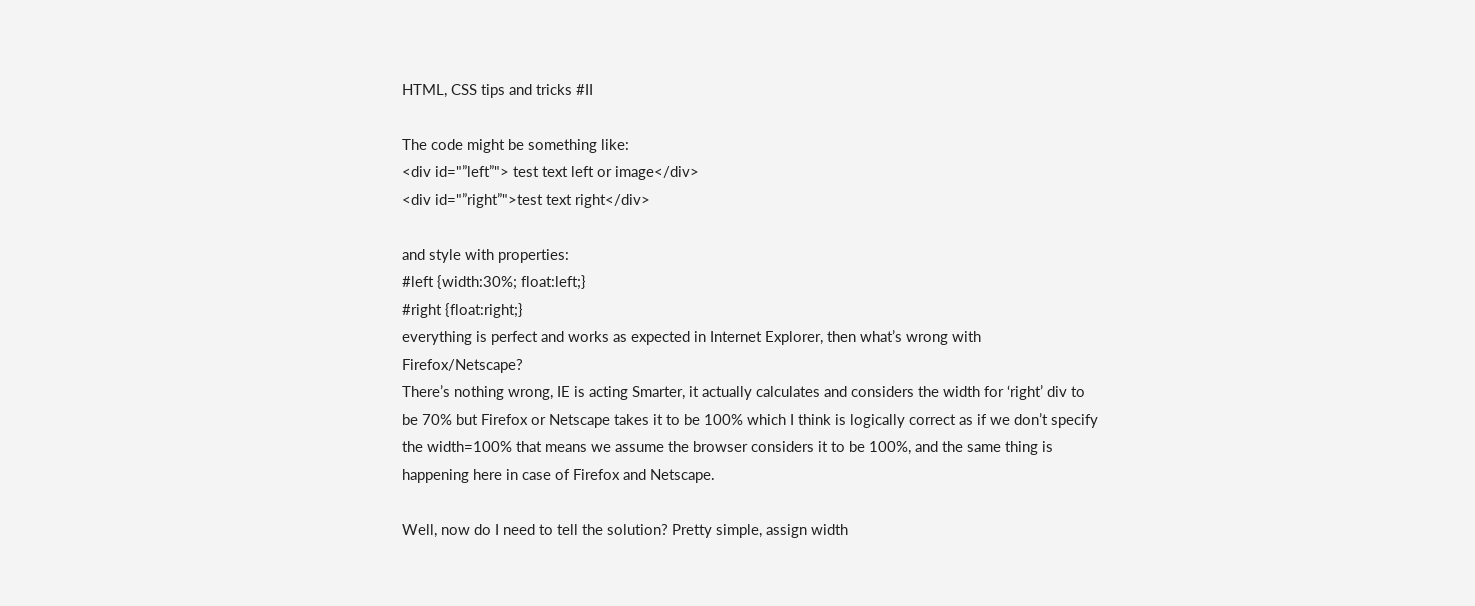HTML, CSS tips and tricks #II

The code might be something like:
<div id="”left”"> test text left or image</div>
<div id="”right”">test text right</div>

and style with properties:
#left {width:30%; float:left;}
#right {float:right;}
everything is perfect and works as expected in Internet Explorer, then what’s wrong with Firefox/Netscape?
There’s nothing wrong, IE is acting Smarter, it actually calculates and considers the width for ‘right’ div to be 70% but Firefox or Netscape takes it to be 100% which I think is logically correct as if we don’t specify the width=100% that means we assume the browser considers it to be 100%, and the same thing is happening here in case of Firefox and Netscape.

Well, now do I need to tell the solution? Pretty simple, assign width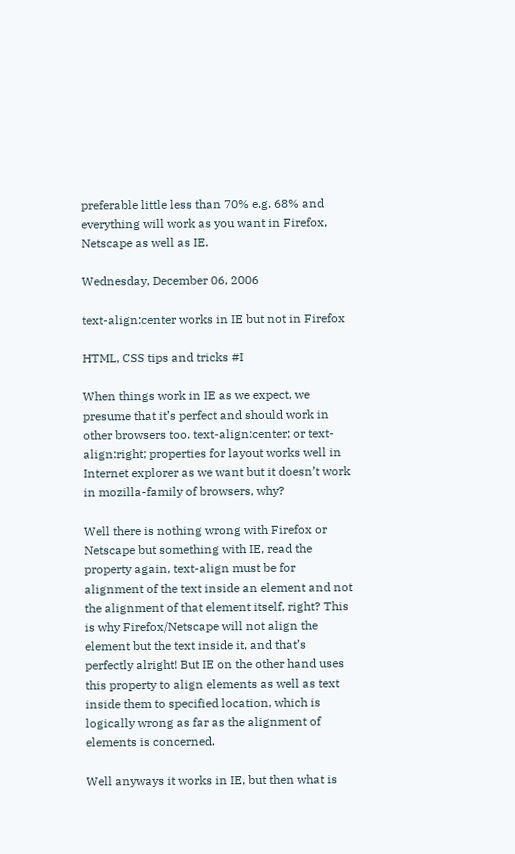preferable little less than 70% e.g. 68% and everything will work as you want in Firefox, Netscape as well as IE.

Wednesday, December 06, 2006

text-align:center works in IE but not in Firefox

HTML, CSS tips and tricks #I

When things work in IE as we expect, we presume that it’s perfect and should work in other browsers too. text-align:center; or text-align:right; properties for layout works well in Internet explorer as we want but it doesn’t work in mozilla-family of browsers, why?

Well there is nothing wrong with Firefox or Netscape but something with IE, read the property again, text-align must be for alignment of the text inside an element and not the alignment of that element itself, right? This is why Firefox/Netscape will not align the element but the text inside it, and that’s perfectly alright! But IE on the other hand uses this property to align elements as well as text inside them to specified location, which is logically wrong as far as the alignment of elements is concerned.

Well anyways it works in IE, but then what is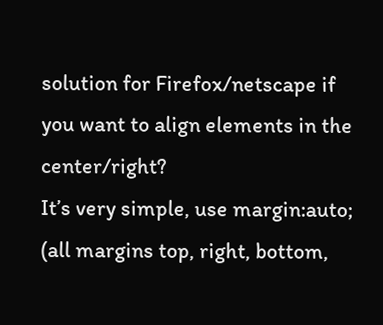solution for Firefox/netscape if you want to align elements in the center/right?
It’s very simple, use margin:auto; (all margins top, right, bottom,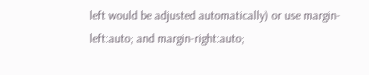left would be adjusted automatically) or use margin-left:auto; and margin-right:auto;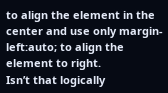to align the element in the center and use only margin-left:auto; to align the element to right.
Isn’t that logically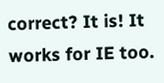correct? It is! It works for IE too.